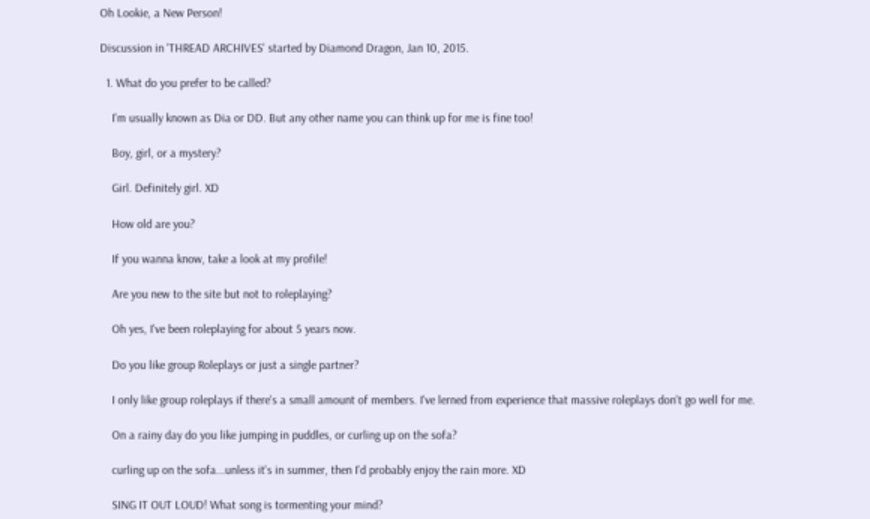Oh Lookie, a New Person!

Discussion in 'THREAD ARCHIVES' started by Diamond Dragon, Jan 10, 2015.

  1. What do you prefer to be called?

    I'm usually known as Dia or DD. But any other name you can think up for me is fine too!

    Boy, girl, or a mystery?

    Girl. Definitely girl. XD

    How old are you?

    If you wanna know, take a look at my profile!

    Are you new to the site but not to roleplaying?

    Oh yes, I've been roleplaying for about 5 years now.

    Do you like group Roleplays or just a single partner?

    I only like group roleplays if there's a small amount of members. I've lerned from experience that massive roleplays don't go well for me.

    On a rainy day do you like jumping in puddles, or curling up on the sofa?

    curling up on the sofa...unless it's in summer, then I'd probably enjoy the rain more. XD

    SING IT OUT LOUD! What song is tormenting your mind?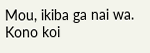Mou, ikiba ga nai wa. Kono koi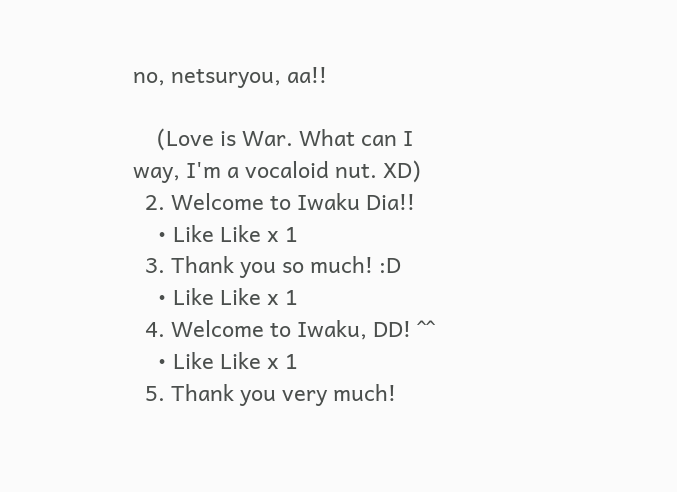no, netsuryou, aa!!

    (Love is War. What can I way, I'm a vocaloid nut. XD)
  2. Welcome to Iwaku Dia!!
    • Like Like x 1
  3. Thank you so much! :D
    • Like Like x 1
  4. Welcome to Iwaku, DD! ^^
    • Like Like x 1
  5. Thank you very much!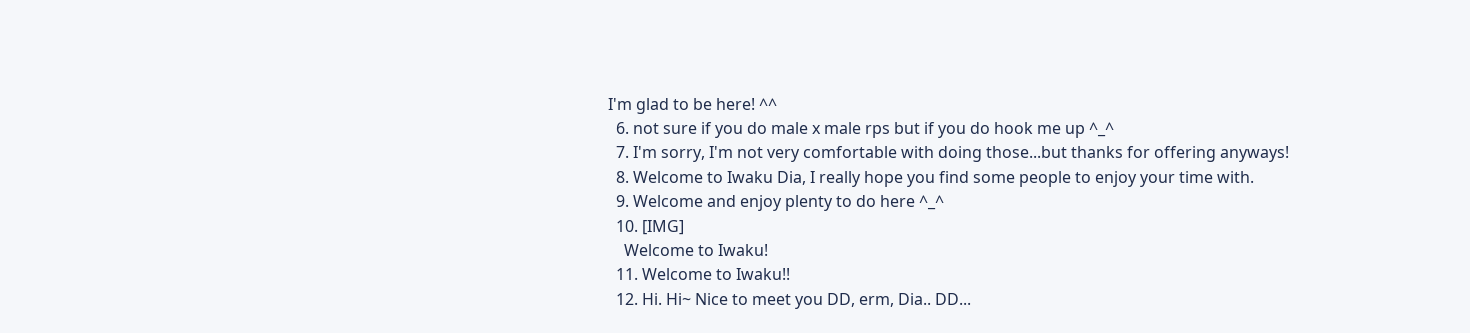I'm glad to be here! ^^
  6. not sure if you do male x male rps but if you do hook me up ^_^
  7. I'm sorry, I'm not very comfortable with doing those...but thanks for offering anyways!
  8. Welcome to Iwaku Dia, I really hope you find some people to enjoy your time with.
  9. Welcome and enjoy plenty to do here ^_^
  10. [IMG]
    Welcome to Iwaku!
  11. Welcome to Iwaku!!
  12. Hi. Hi~ Nice to meet you DD, erm, Dia.. DD...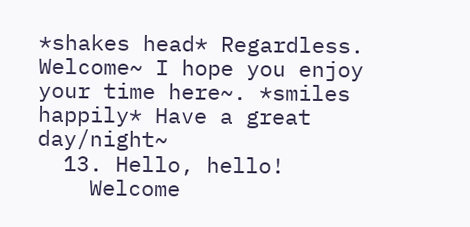*shakes head* Regardless. Welcome~ I hope you enjoy your time here~. *smiles happily* Have a great day/night~
  13. Hello, hello!
    Welcome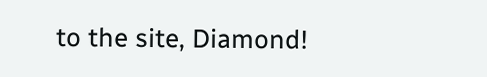to the site, Diamond!